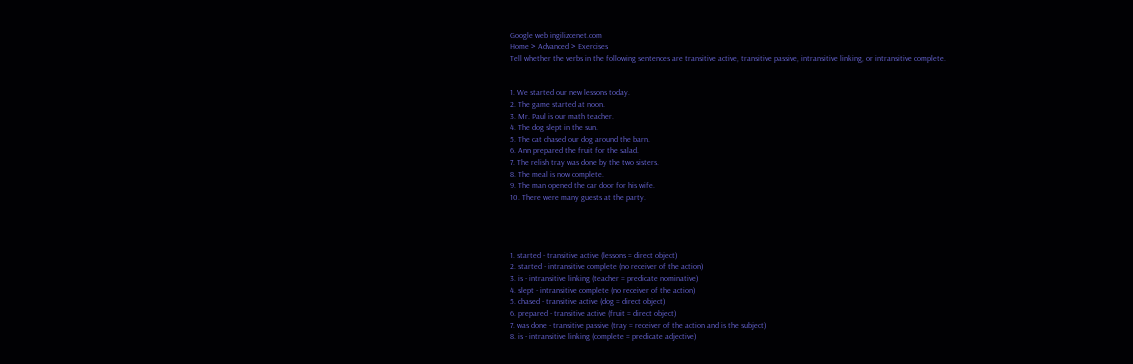Google web ingilizcenet.com
Home > Advanced > Exercises
Tell whether the verbs in the following sentences are transitive active, transitive passive, intransitive linking, or intransitive complete.


1. We started our new lessons today.
2. The game started at noon.
3. Mr. Paul is our math teacher.
4. The dog slept in the sun.
5. The cat chased our dog around the barn.
6. Ann prepared the fruit for the salad.
7. The relish tray was done by the two sisters.
8. The meal is now complete.
9. The man opened the car door for his wife.
10. There were many guests at the party.




1. started - transitive active (lessons = direct object)
2. started - intransitive complete (no receiver of the action)
3. is - intransitive linking (teacher = predicate nominative)
4. slept - intransitive complete (no receiver of the action)
5. chased - transitive active (dog = direct object)
6. prepared - transitive active (fruit = direct object)
7. was done - transitive passive (tray = receiver of the action and is the subject)
8. is - intransitive linking (complete = predicate adjective)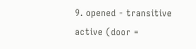9. opened - transitive active (door =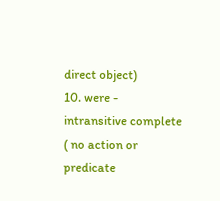direct object)
10. were - intransitive complete ( no action or predicate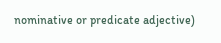nominative or predicate adjective)